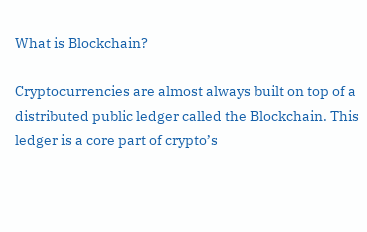What is Blockchain?

Cryptocurrencies are almost always built on top of a distributed public ledger called the Blockchain. This ledger is a core part of crypto’s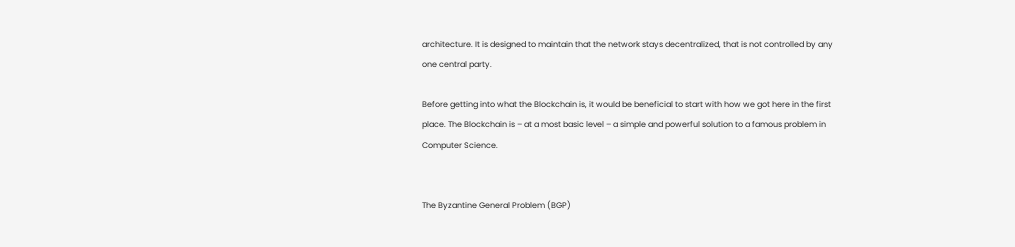architecture. It is designed to maintain that the network stays decentralized, that is not controlled by any one central party.

Before getting into what the Blockchain is, it would be beneficial to start with how we got here in the first place. The Blockchain is – at a most basic level – a simple and powerful solution to a famous problem in Computer Science.


The Byzantine General Problem (BGP)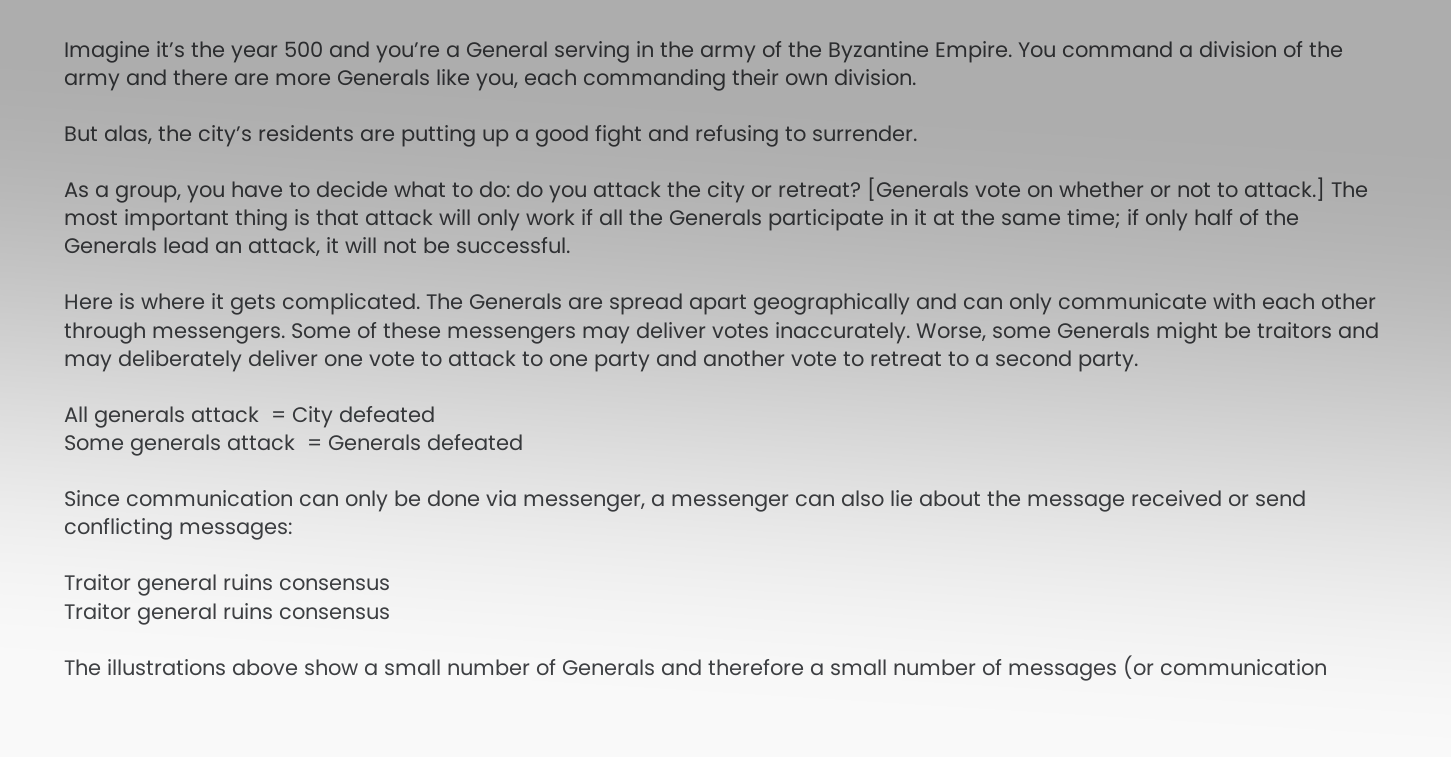Imagine it’s the year 500 and you’re a General serving in the army of the Byzantine Empire. You command a division of the army and there are more Generals like you, each commanding their own division.

But alas, the city’s residents are putting up a good fight and refusing to surrender.

As a group, you have to decide what to do: do you attack the city or retreat? [Generals vote on whether or not to attack.] The most important thing is that attack will only work if all the Generals participate in it at the same time; if only half of the Generals lead an attack, it will not be successful.

Here is where it gets complicated. The Generals are spread apart geographically and can only communicate with each other through messengers. Some of these messengers may deliver votes inaccurately. Worse, some Generals might be traitors and may deliberately deliver one vote to attack to one party and another vote to retreat to a second party.

All generals attack  = City defeated
Some generals attack  = Generals defeated

Since communication can only be done via messenger, a messenger can also lie about the message received or send conflicting messages:

Traitor general ruins consensus
Traitor general ruins consensus

The illustrations above show a small number of Generals and therefore a small number of messages (or communication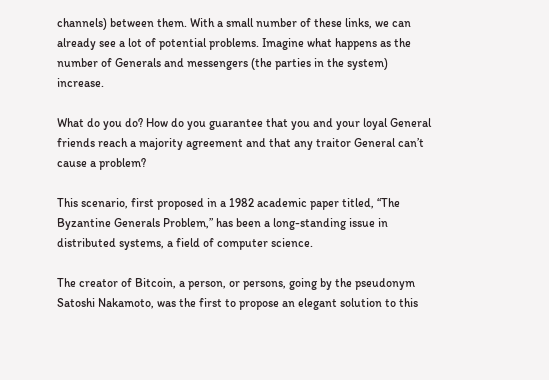channels) between them. With a small number of these links, we can already see a lot of potential problems. Imagine what happens as the number of Generals and messengers (the parties in the system) increase.

What do you do? How do you guarantee that you and your loyal General friends reach a majority agreement and that any traitor General can’t cause a problem?

This scenario, first proposed in a 1982 academic paper titled, “The Byzantine Generals Problem,” has been a long-standing issue in distributed systems, a field of computer science.

The creator of Bitcoin, a person, or persons, going by the pseudonym Satoshi Nakamoto, was the first to propose an elegant solution to this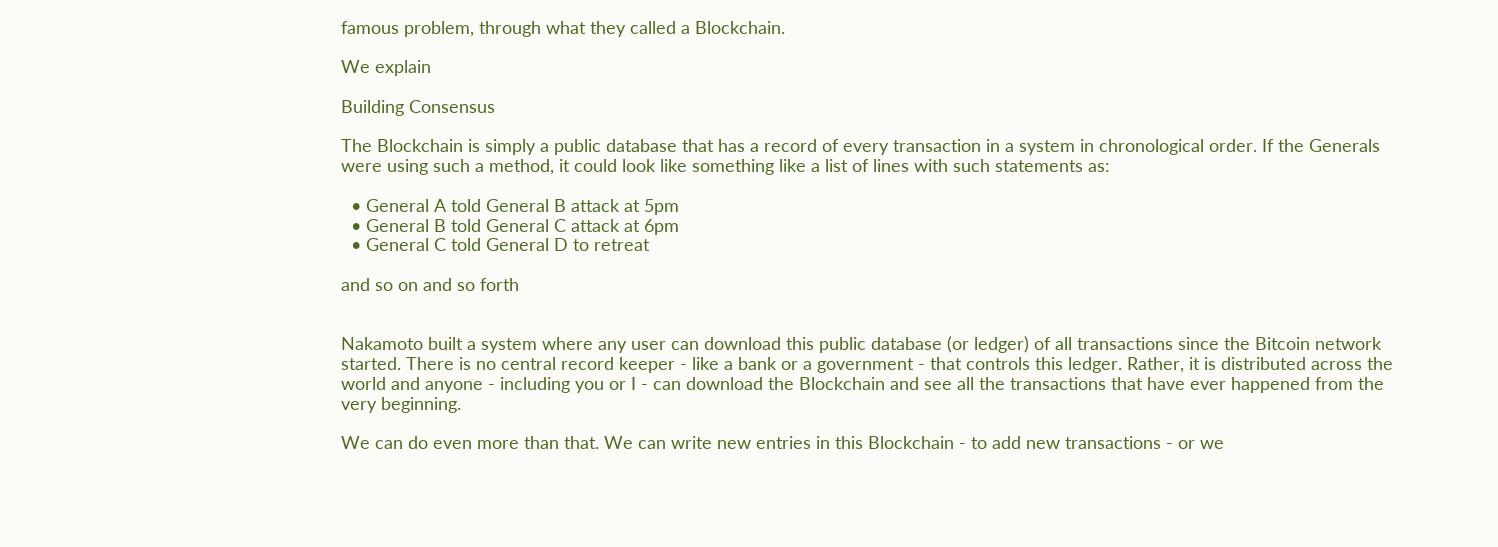famous problem, through what they called a Blockchain.

We explain

Building Consensus

The Blockchain is simply a public database that has a record of every transaction in a system in chronological order. If the Generals were using such a method, it could look like something like a list of lines with such statements as:

  • General A told General B attack at 5pm
  • General B told General C attack at 6pm
  • General C told General D to retreat

and so on and so forth


Nakamoto built a system where any user can download this public database (or ledger) of all transactions since the Bitcoin network started. There is no central record keeper - like a bank or a government - that controls this ledger. Rather, it is distributed across the world and anyone - including you or I - can download the Blockchain and see all the transactions that have ever happened from the very beginning.

We can do even more than that. We can write new entries in this Blockchain - to add new transactions - or we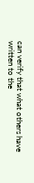can verify that what others have written to the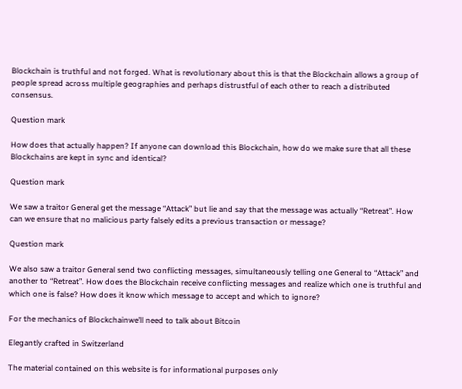Blockchain is truthful and not forged. What is revolutionary about this is that the Blockchain allows a group of people spread across multiple geographies and perhaps distrustful of each other to reach a distributed consensus.

Question mark

How does that actually happen? If anyone can download this Blockchain, how do we make sure that all these Blockchains are kept in sync and identical?

Question mark

We saw a traitor General get the message “Attack” but lie and say that the message was actually “Retreat”. How can we ensure that no malicious party falsely edits a previous transaction or message?

Question mark

We also saw a traitor General send two conflicting messages, simultaneously telling one General to “Attack” and another to “Retreat”. How does the Blockchain receive conflicting messages and realize which one is truthful and which one is false? How does it know which message to accept and which to ignore?

For the mechanics of Blockchainwe’ll need to talk about Bitcoin

Elegantly crafted in Switzerland

The material contained on this website is for informational purposes only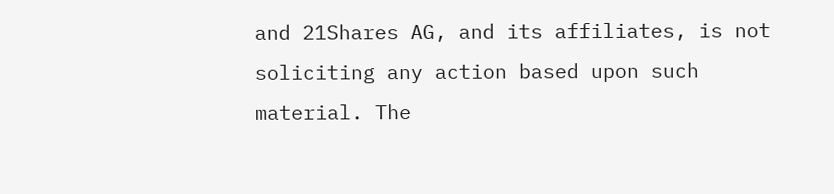and 21Shares AG, and its affiliates, is not soliciting any action based upon such material. The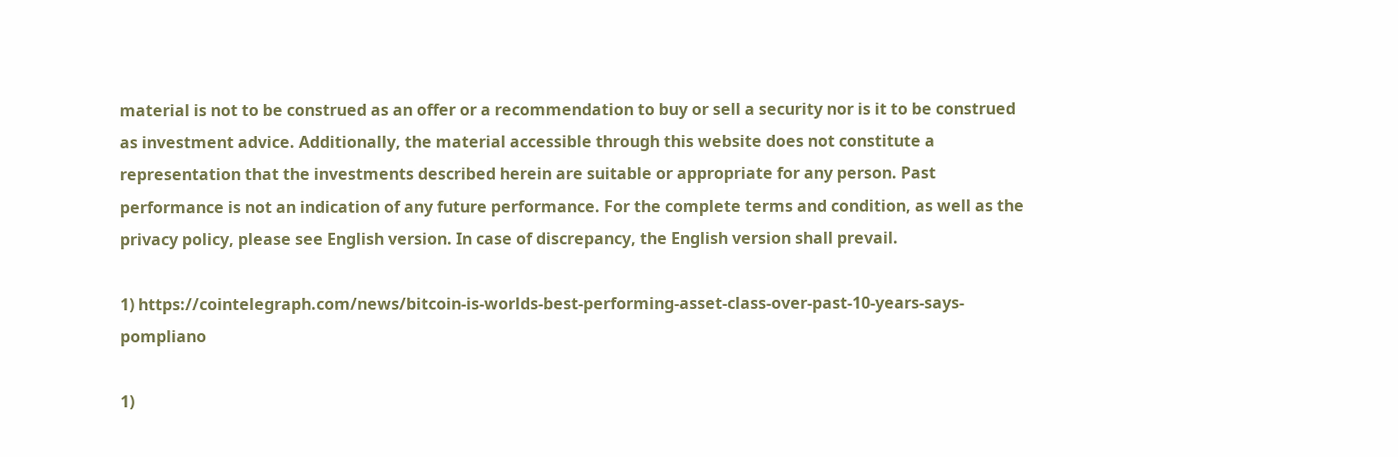material is not to be construed as an offer or a recommendation to buy or sell a security nor is it to be construed as investment advice. Additionally, the material accessible through this website does not constitute a representation that the investments described herein are suitable or appropriate for any person. Past performance is not an indication of any future performance. For the complete terms and condition, as well as the privacy policy, please see English version. In case of discrepancy, the English version shall prevail.

1) https://cointelegraph.com/news/bitcoin-is-worlds-best-performing-asset-class-over-past-10-years-says-pompliano

1)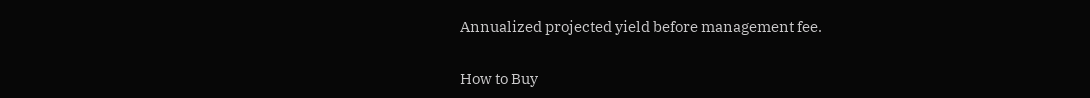Annualized projected yield before management fee.

How to Buy